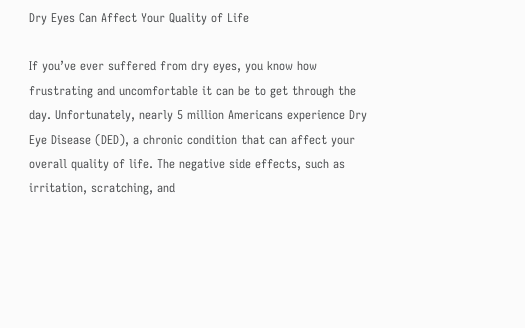Dry Eyes Can Affect Your Quality of Life

If you’ve ever suffered from dry eyes, you know how frustrating and uncomfortable it can be to get through the day. Unfortunately, nearly 5 million Americans experience Dry Eye Disease (DED), a chronic condition that can affect your overall quality of life. The negative side effects, such as irritation, scratching, and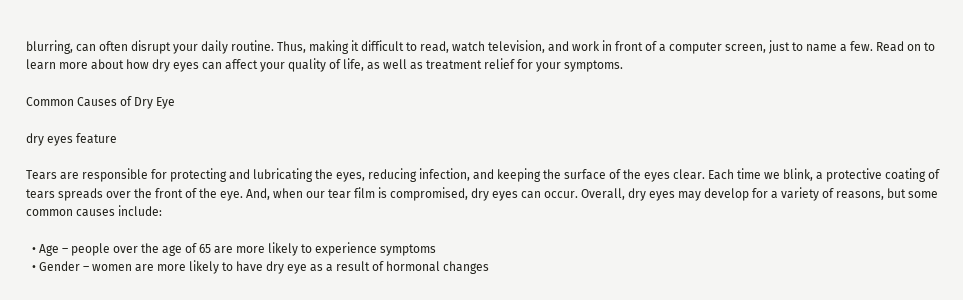blurring, can often disrupt your daily routine. Thus, making it difficult to read, watch television, and work in front of a computer screen, just to name a few. Read on to learn more about how dry eyes can affect your quality of life, as well as treatment relief for your symptoms.

Common Causes of Dry Eye

dry eyes feature

Tears are responsible for protecting and lubricating the eyes, reducing infection, and keeping the surface of the eyes clear. Each time we blink, a protective coating of tears spreads over the front of the eye. And, when our tear film is compromised, dry eyes can occur. Overall, dry eyes may develop for a variety of reasons, but some common causes include:

  • Age – people over the age of 65 are more likely to experience symptoms
  • Gender – women are more likely to have dry eye as a result of hormonal changes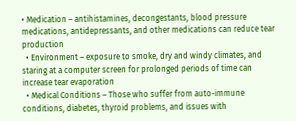• Medication – antihistamines, decongestants, blood pressure medications, antidepressants, and other medications can reduce tear production
  • Environment – exposure to smoke, dry and windy climates, and staring at a computer screen for prolonged periods of time can increase tear evaporation
  • Medical Conditions – Those who suffer from auto-immune conditions, diabetes, thyroid problems, and issues with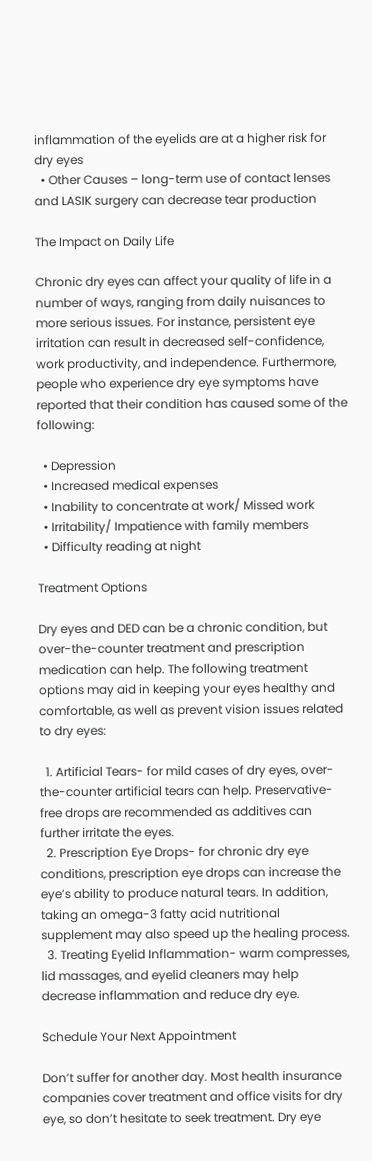inflammation of the eyelids are at a higher risk for dry eyes
  • Other Causes – long-term use of contact lenses and LASIK surgery can decrease tear production

The Impact on Daily Life

Chronic dry eyes can affect your quality of life in a number of ways, ranging from daily nuisances to more serious issues. For instance, persistent eye irritation can result in decreased self-confidence, work productivity, and independence. Furthermore, people who experience dry eye symptoms have reported that their condition has caused some of the following:

  • Depression
  • Increased medical expenses
  • Inability to concentrate at work/ Missed work
  • Irritability/ Impatience with family members
  • Difficulty reading at night

Treatment Options

Dry eyes and DED can be a chronic condition, but over-the-counter treatment and prescription medication can help. The following treatment options may aid in keeping your eyes healthy and comfortable, as well as prevent vision issues related to dry eyes:

  1. Artificial Tears- for mild cases of dry eyes, over-the-counter artificial tears can help. Preservative-free drops are recommended as additives can further irritate the eyes.
  2. Prescription Eye Drops- for chronic dry eye conditions, prescription eye drops can increase the eye’s ability to produce natural tears. In addition, taking an omega-3 fatty acid nutritional supplement may also speed up the healing process.
  3. Treating Eyelid Inflammation- warm compresses, lid massages, and eyelid cleaners may help decrease inflammation and reduce dry eye.

Schedule Your Next Appointment

Don’t suffer for another day. Most health insurance companies cover treatment and office visits for dry eye, so don’t hesitate to seek treatment. Dry eye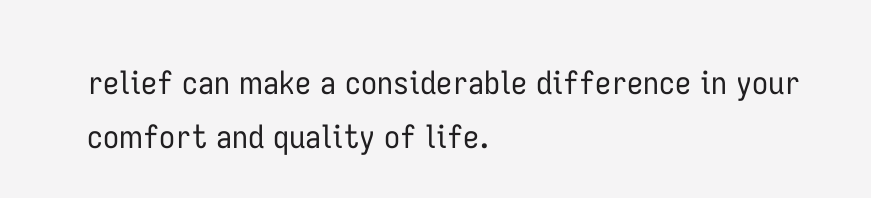relief can make a considerable difference in your comfort and quality of life.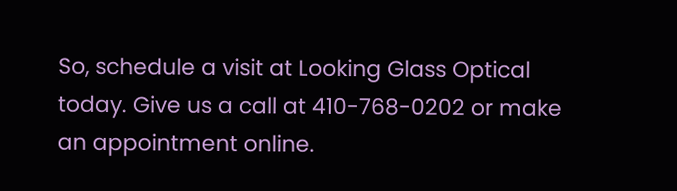So, schedule a visit at Looking Glass Optical today. Give us a call at 410-768-0202 or make an appointment online.